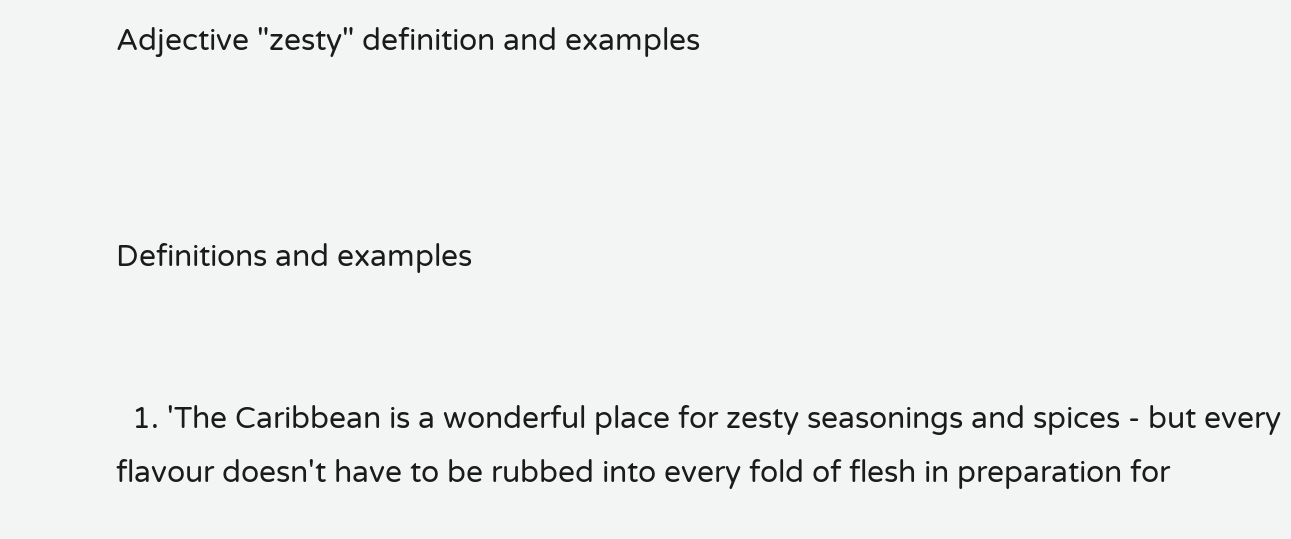Adjective "zesty" definition and examples



Definitions and examples


  1. 'The Caribbean is a wonderful place for zesty seasonings and spices - but every flavour doesn't have to be rubbed into every fold of flesh in preparation for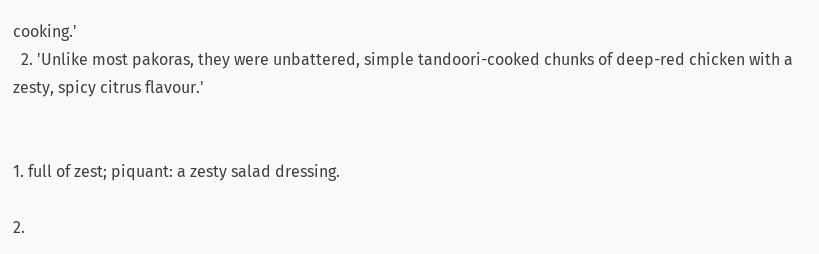cooking.'
  2. 'Unlike most pakoras, they were unbattered, simple tandoori-cooked chunks of deep-red chicken with a zesty, spicy citrus flavour.'


1. full of zest; piquant: a zesty salad dressing.

2.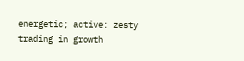energetic; active: zesty trading in growth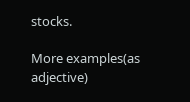stocks.

More examples(as adjective)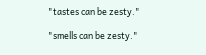"tastes can be zesty."

"smells can be zesty."